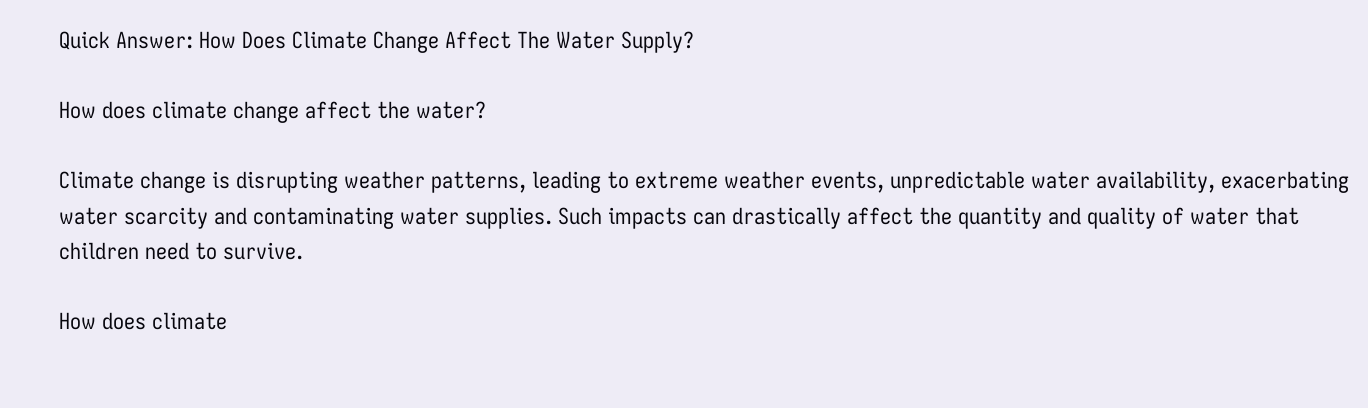Quick Answer: How Does Climate Change Affect The Water Supply?

How does climate change affect the water?

Climate change is disrupting weather patterns, leading to extreme weather events, unpredictable water availability, exacerbating water scarcity and contaminating water supplies. Such impacts can drastically affect the quantity and quality of water that children need to survive.

How does climate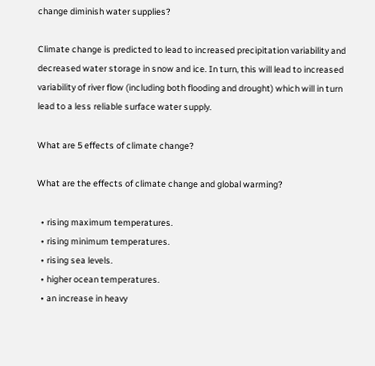change diminish water supplies?

Climate change is predicted to lead to increased precipitation variability and decreased water storage in snow and ice. In turn, this will lead to increased variability of river flow (including both flooding and drought) which will in turn lead to a less reliable surface water supply.

What are 5 effects of climate change?

What are the effects of climate change and global warming?

  • rising maximum temperatures.
  • rising minimum temperatures.
  • rising sea levels.
  • higher ocean temperatures.
  • an increase in heavy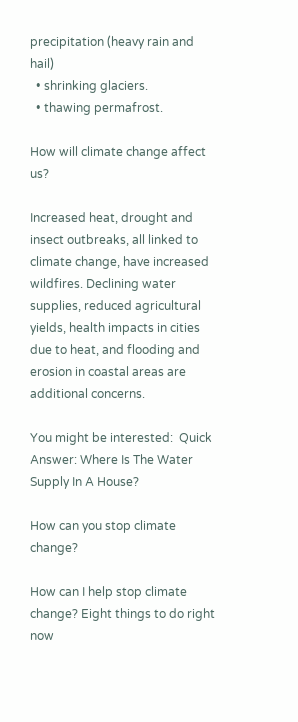precipitation (heavy rain and hail)
  • shrinking glaciers.
  • thawing permafrost.

How will climate change affect us?

Increased heat, drought and insect outbreaks, all linked to climate change, have increased wildfires. Declining water supplies, reduced agricultural yields, health impacts in cities due to heat, and flooding and erosion in coastal areas are additional concerns.

You might be interested:  Quick Answer: Where Is The Water Supply In A House?

How can you stop climate change?

How can I help stop climate change? Eight things to do right now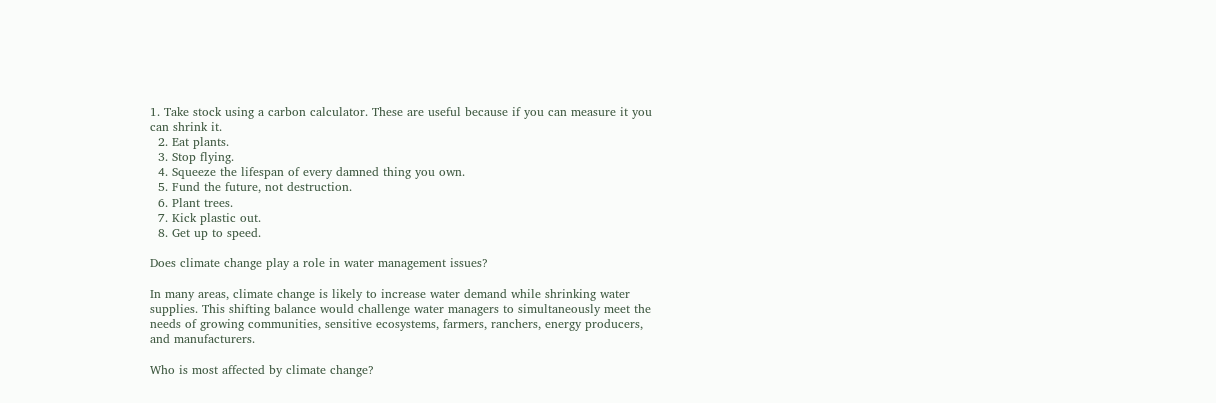1. Take stock using a carbon calculator. These are useful because if you can measure it you can shrink it.
  2. Eat plants.
  3. Stop flying.
  4. Squeeze the lifespan of every damned thing you own.
  5. Fund the future, not destruction.
  6. Plant trees.
  7. Kick plastic out.
  8. Get up to speed.

Does climate change play a role in water management issues?

In many areas, climate change is likely to increase water demand while shrinking water supplies. This shifting balance would challenge water managers to simultaneously meet the needs of growing communities, sensitive ecosystems, farmers, ranchers, energy producers, and manufacturers.

Who is most affected by climate change?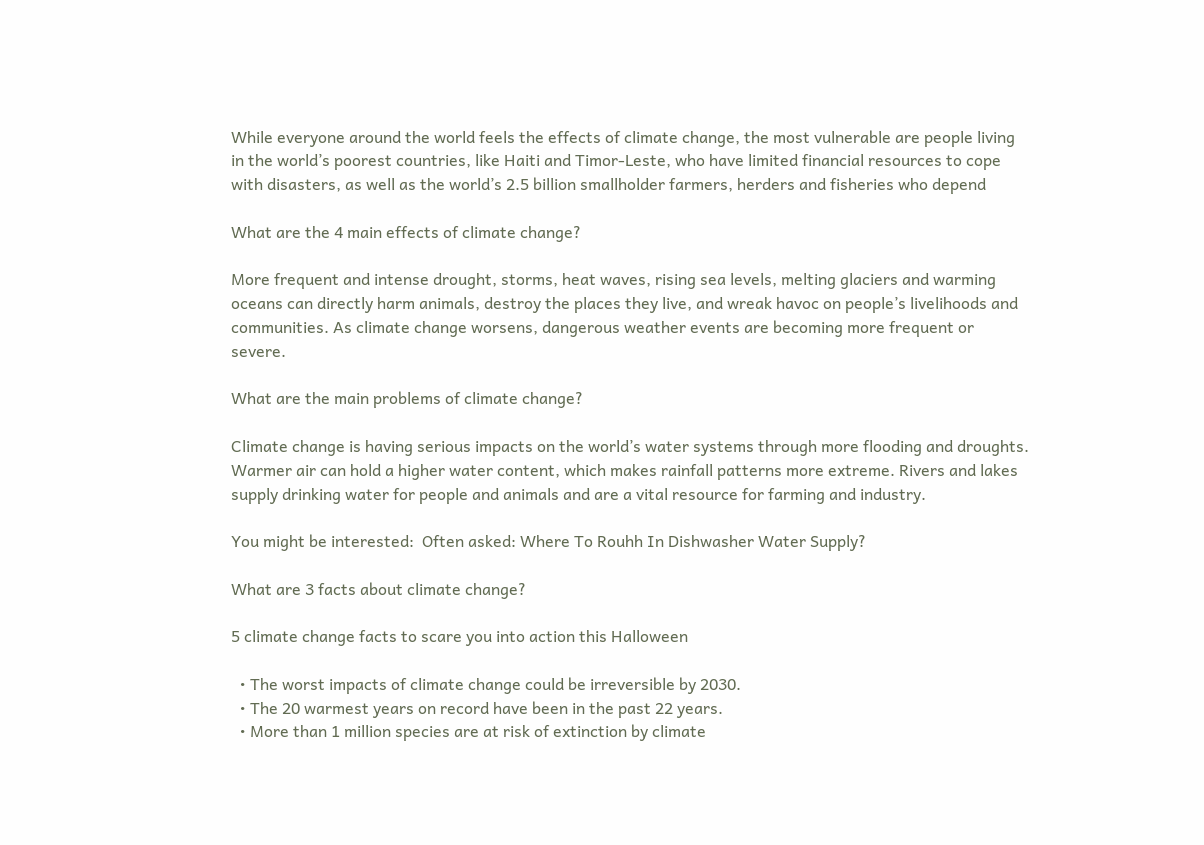While everyone around the world feels the effects of climate change, the most vulnerable are people living in the world’s poorest countries, like Haiti and Timor-Leste, who have limited financial resources to cope with disasters, as well as the world’s 2.5 billion smallholder farmers, herders and fisheries who depend

What are the 4 main effects of climate change?

More frequent and intense drought, storms, heat waves, rising sea levels, melting glaciers and warming oceans can directly harm animals, destroy the places they live, and wreak havoc on people’s livelihoods and communities. As climate change worsens, dangerous weather events are becoming more frequent or severe.

What are the main problems of climate change?

Climate change is having serious impacts on the world’s water systems through more flooding and droughts. Warmer air can hold a higher water content, which makes rainfall patterns more extreme. Rivers and lakes supply drinking water for people and animals and are a vital resource for farming and industry.

You might be interested:  Often asked: Where To Rouhh In Dishwasher Water Supply?

What are 3 facts about climate change?

5 climate change facts to scare you into action this Halloween

  • The worst impacts of climate change could be irreversible by 2030.
  • The 20 warmest years on record have been in the past 22 years.
  • More than 1 million species are at risk of extinction by climate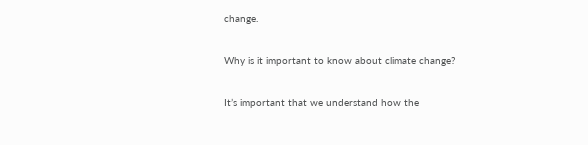change.

Why is it important to know about climate change?

It’s important that we understand how the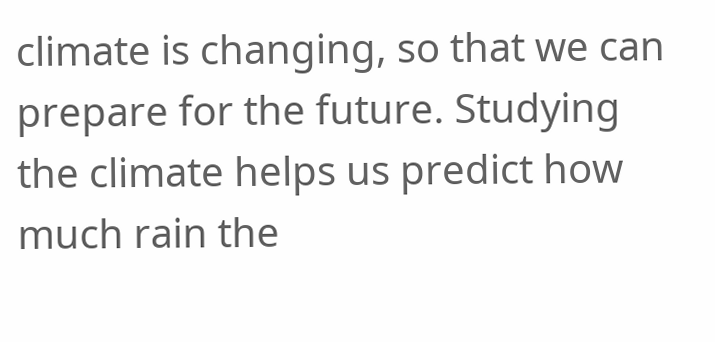climate is changing, so that we can prepare for the future. Studying the climate helps us predict how much rain the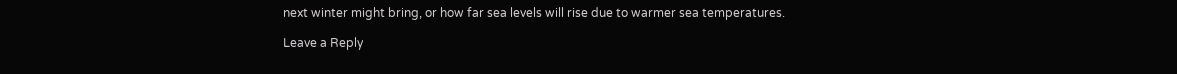next winter might bring, or how far sea levels will rise due to warmer sea temperatures.

Leave a Reply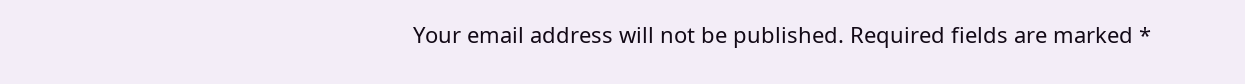Your email address will not be published. Required fields are marked *